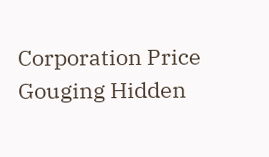Corporation Price Gouging Hidden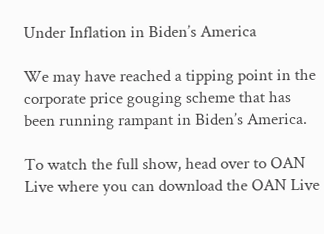Under Inflation in Biden’s America

We may have reached a tipping point in the corporate price gouging scheme that has been running rampant in Biden’s America.

To watch the full show, head over to OAN Live where you can download the OAN Live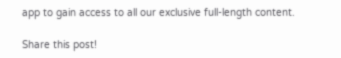app to gain access to all our exclusive full-length content.

Share this post!